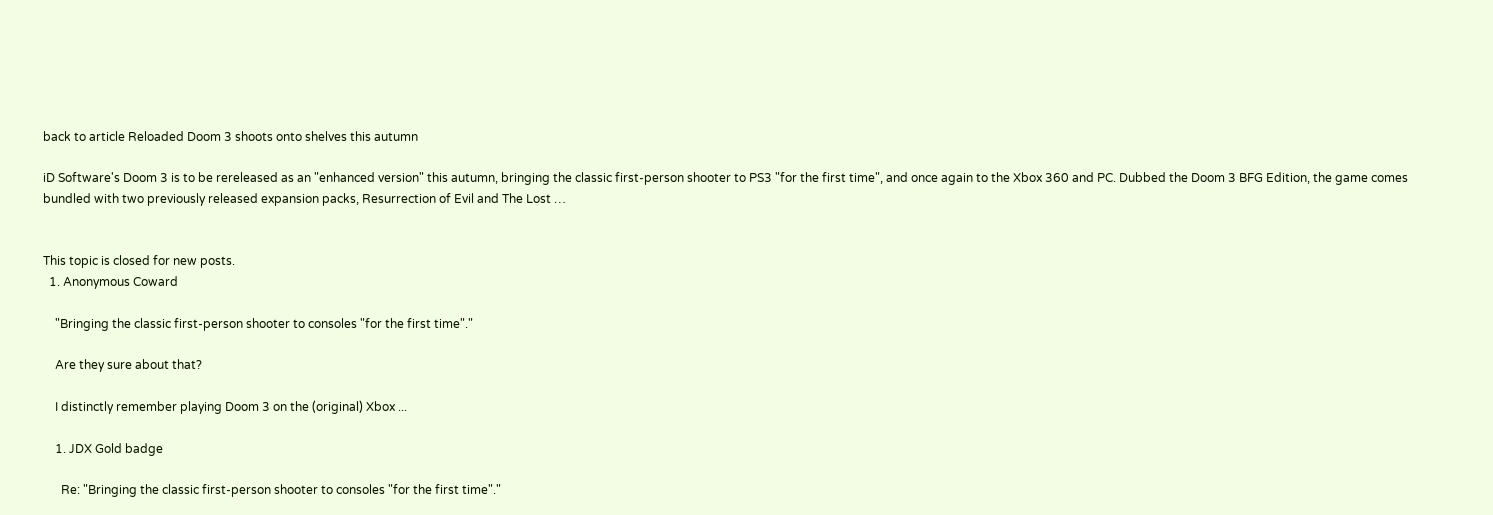back to article Reloaded Doom 3 shoots onto shelves this autumn

iD Software's Doom 3 is to be rereleased as an "enhanced version" this autumn, bringing the classic first-person shooter to PS3 "for the first time", and once again to the Xbox 360 and PC. Dubbed the Doom 3 BFG Edition, the game comes bundled with two previously released expansion packs, Resurrection of Evil and The Lost …


This topic is closed for new posts.
  1. Anonymous Coward

    "Bringing the classic first-person shooter to consoles "for the first time"."

    Are they sure about that?

    I distinctly remember playing Doom 3 on the (original) Xbox ...

    1. JDX Gold badge

      Re: "Bringing the classic first-person shooter to consoles "for the first time"."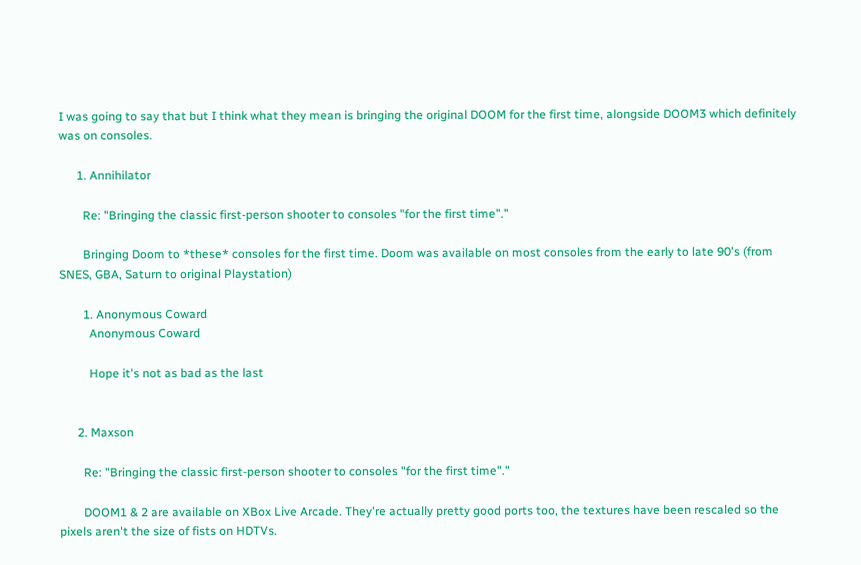I was going to say that but I think what they mean is bringing the original DOOM for the first time, alongside DOOM3 which definitely was on consoles.

      1. Annihilator

        Re: "Bringing the classic first-person shooter to consoles "for the first time"."

        Bringing Doom to *these* consoles for the first time. Doom was available on most consoles from the early to late 90's (from SNES, GBA, Saturn to original Playstation)

        1. Anonymous Coward
          Anonymous Coward

          Hope it's not as bad as the last


      2. Maxson

        Re: "Bringing the classic first-person shooter to consoles "for the first time"."

        DOOM1 & 2 are available on XBox Live Arcade. They're actually pretty good ports too, the textures have been rescaled so the pixels aren't the size of fists on HDTVs.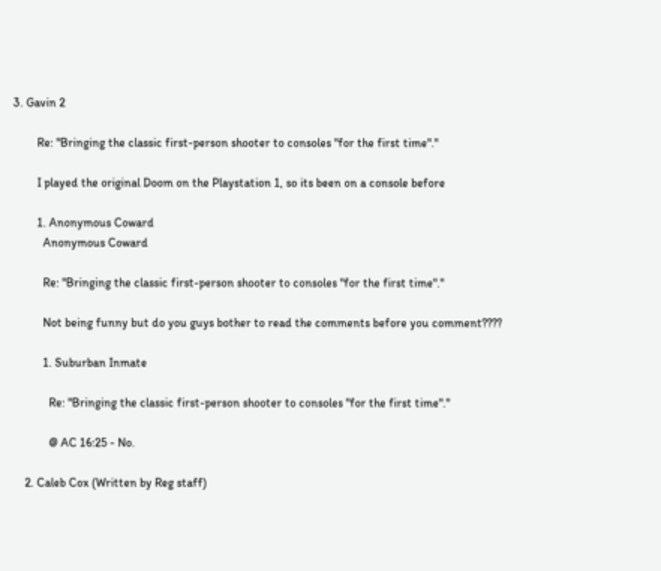3. Gavin 2

        Re: "Bringing the classic first-person shooter to consoles "for the first time"."

        I played the original Doom on the Playstation 1, so its been on a console before

        1. Anonymous Coward
          Anonymous Coward

          Re: "Bringing the classic first-person shooter to consoles "for the first time"."

          Not being funny but do you guys bother to read the comments before you comment????

          1. Suburban Inmate

            Re: "Bringing the classic first-person shooter to consoles "for the first time"."

            @ AC 16:25 - No.

    2. Caleb Cox (Written by Reg staff)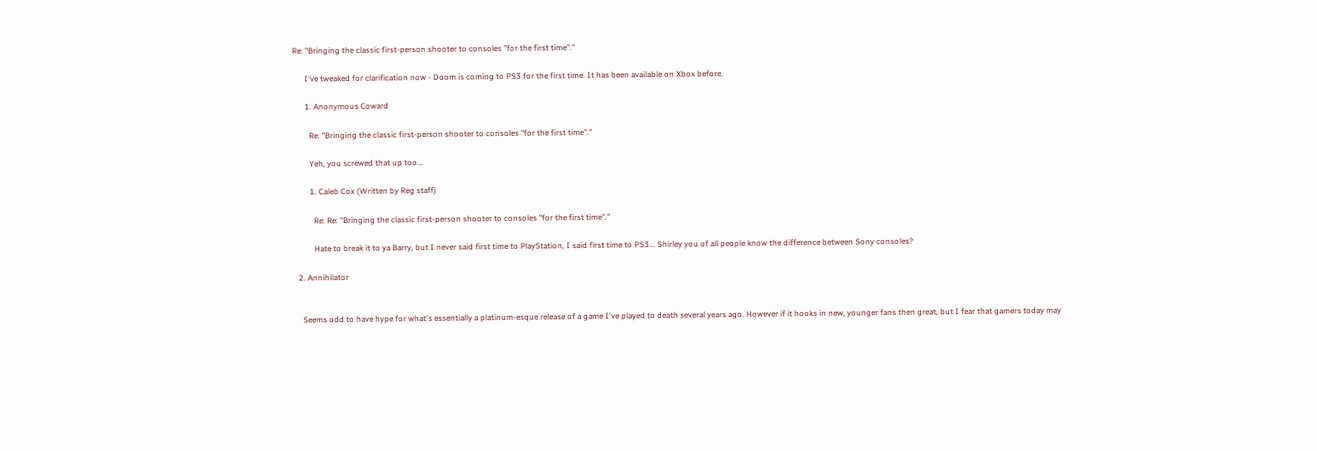Re: "Bringing the classic first-person shooter to consoles "for the first time"."

      I've tweaked for clarification now - Doom is coming to PS3 for the first time. It has been available on Xbox before.

      1. Anonymous Coward

        Re: "Bringing the classic first-person shooter to consoles "for the first time"."

        Yeh, you screwed that up too...

        1. Caleb Cox (Written by Reg staff)

          Re: Re: "Bringing the classic first-person shooter to consoles "for the first time"."

          Hate to break it to ya Barry, but I never said first time to PlayStation, I said first time to PS3... Shirley you of all people know the difference between Sony consoles?

  2. Annihilator


    Seems odd to have hype for what's essentially a platinum-esque release of a game I've played to death several years ago. However if it hooks in new, younger fans then great, but I fear that gamers today may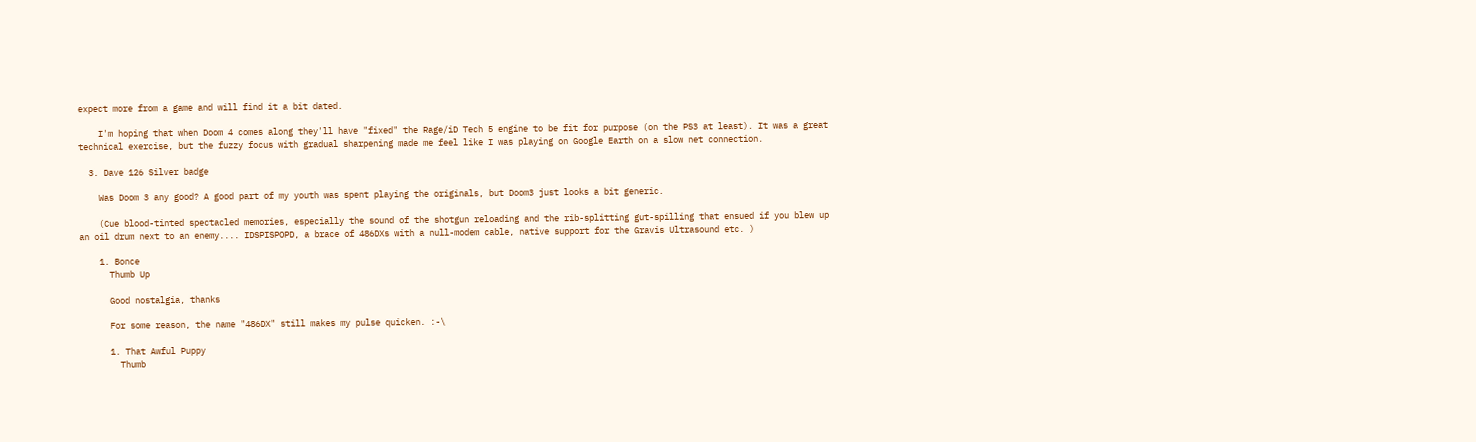expect more from a game and will find it a bit dated.

    I'm hoping that when Doom 4 comes along they'll have "fixed" the Rage/iD Tech 5 engine to be fit for purpose (on the PS3 at least). It was a great technical exercise, but the fuzzy focus with gradual sharpening made me feel like I was playing on Google Earth on a slow net connection.

  3. Dave 126 Silver badge

    Was Doom 3 any good? A good part of my youth was spent playing the originals, but Doom3 just looks a bit generic.

    (Cue blood-tinted spectacled memories, especially the sound of the shotgun reloading and the rib-splitting gut-spilling that ensued if you blew up an oil drum next to an enemy.... IDSPISPOPD, a brace of 486DXs with a null-modem cable, native support for the Gravis Ultrasound etc. )

    1. Bonce
      Thumb Up

      Good nostalgia, thanks

      For some reason, the name "486DX" still makes my pulse quicken. :-\

      1. That Awful Puppy
        Thumb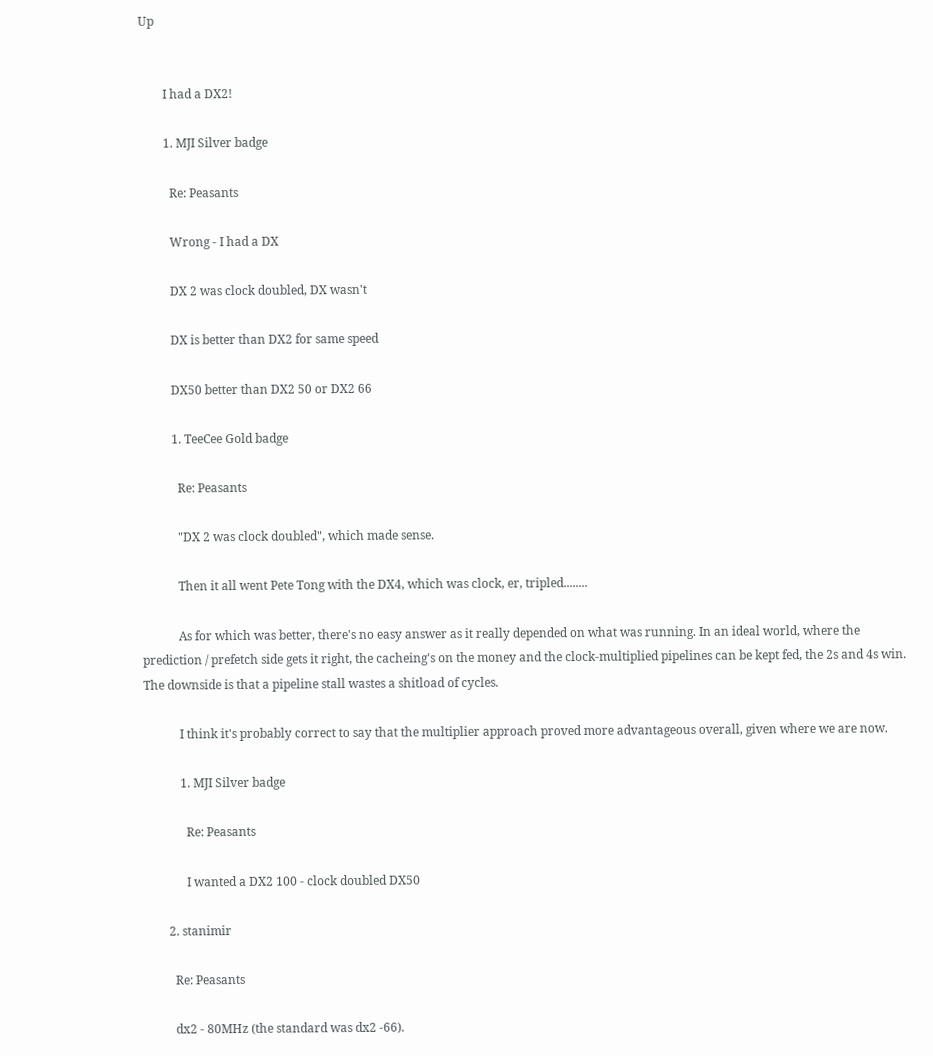Up


        I had a DX2!

        1. MJI Silver badge

          Re: Peasants

          Wrong - I had a DX

          DX 2 was clock doubled, DX wasn't

          DX is better than DX2 for same speed

          DX50 better than DX2 50 or DX2 66

          1. TeeCee Gold badge

            Re: Peasants

            "DX 2 was clock doubled", which made sense.

            Then it all went Pete Tong with the DX4, which was clock, er, tripled........

            As for which was better, there's no easy answer as it really depended on what was running. In an ideal world, where the prediction / prefetch side gets it right, the cacheing's on the money and the clock-multiplied pipelines can be kept fed, the 2s and 4s win. The downside is that a pipeline stall wastes a shitload of cycles.

            I think it's probably correct to say that the multiplier approach proved more advantageous overall, given where we are now.

            1. MJI Silver badge

              Re: Peasants

              I wanted a DX2 100 - clock doubled DX50

        2. stanimir

          Re: Peasants

          dx2 - 80MHz (the standard was dx2 -66).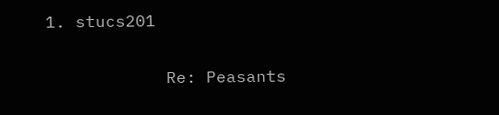1. stucs201

            Re: Peasants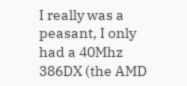I really was a peasant, I only had a 40Mhz 386DX (the AMD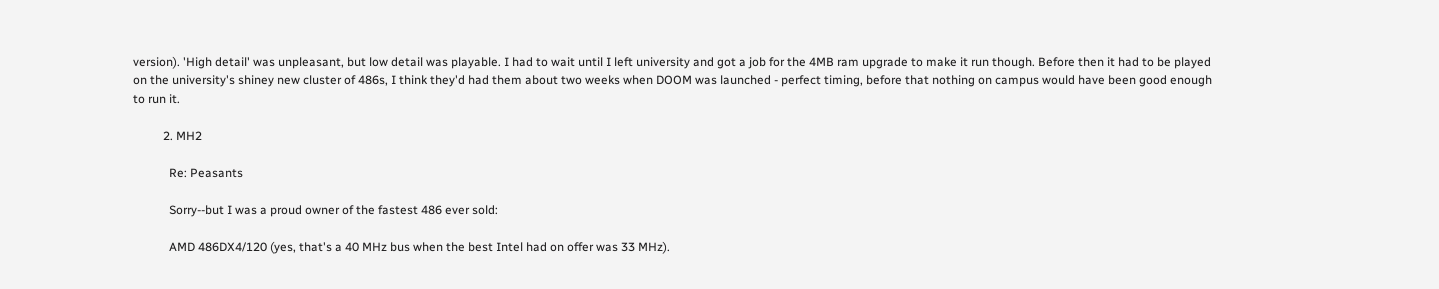version). 'High detail' was unpleasant, but low detail was playable. I had to wait until I left university and got a job for the 4MB ram upgrade to make it run though. Before then it had to be played on the university's shiney new cluster of 486s, I think they'd had them about two weeks when DOOM was launched - perfect timing, before that nothing on campus would have been good enough to run it.

          2. MH2

            Re: Peasants

            Sorry--but I was a proud owner of the fastest 486 ever sold:

            AMD 486DX4/120 (yes, that's a 40 MHz bus when the best Intel had on offer was 33 MHz).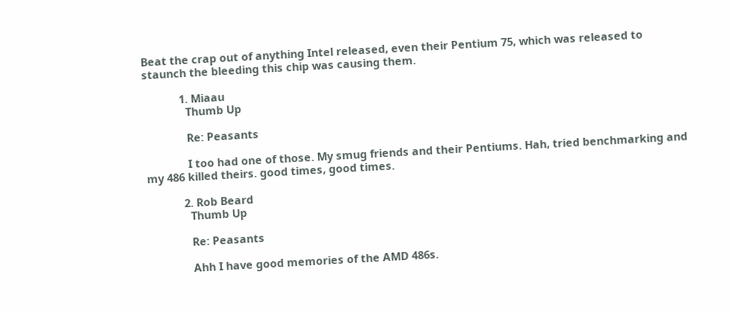Beat the crap out of anything Intel released, even their Pentium 75, which was released to staunch the bleeding this chip was causing them.

            1. Miaau
              Thumb Up

              Re: Peasants

              I too had one of those. My smug friends and their Pentiums. Hah, tried benchmarking and my 486 killed theirs. good times, good times.

            2. Rob Beard
              Thumb Up

              Re: Peasants

              Ahh I have good memories of the AMD 486s.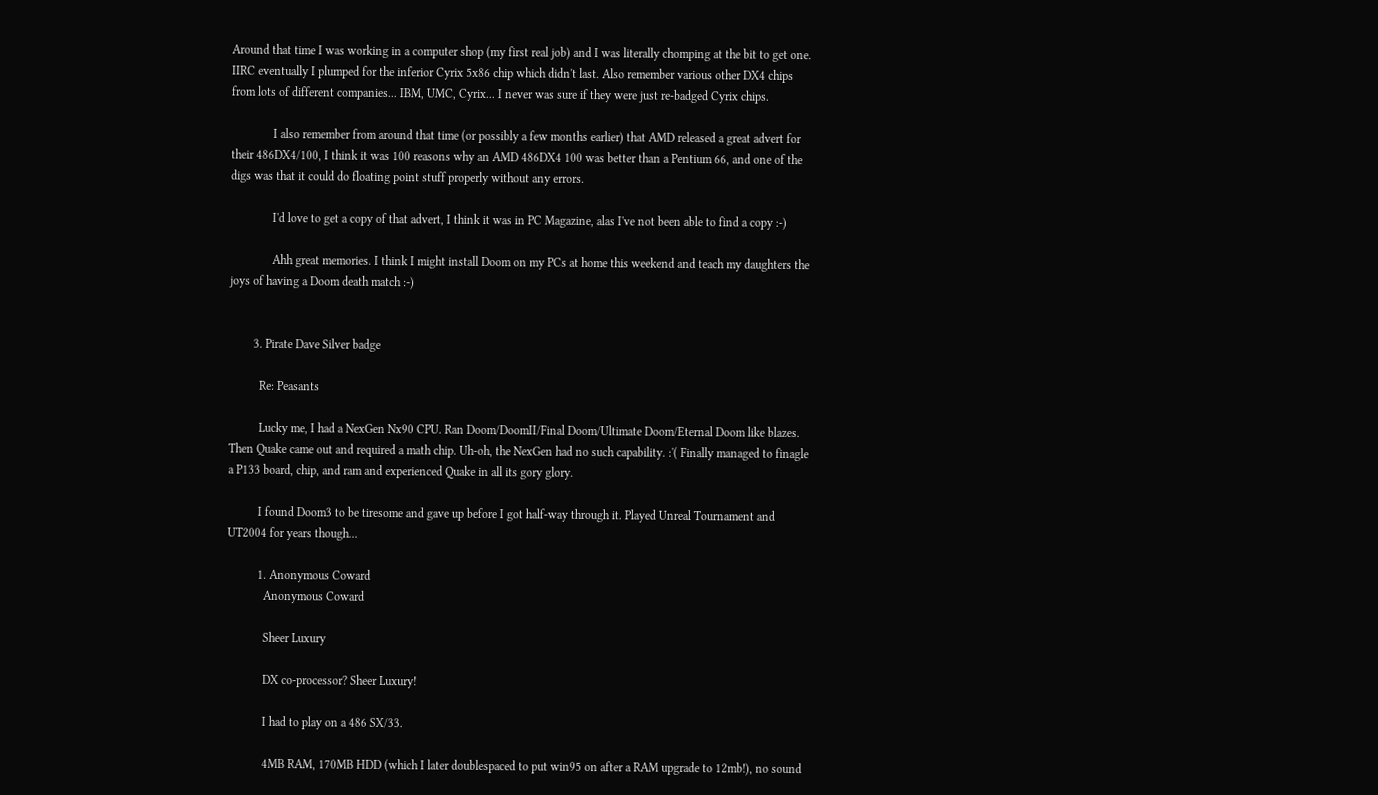Around that time I was working in a computer shop (my first real job) and I was literally chomping at the bit to get one. IIRC eventually I plumped for the inferior Cyrix 5x86 chip which didn't last. Also remember various other DX4 chips from lots of different companies... IBM, UMC, Cyrix... I never was sure if they were just re-badged Cyrix chips.

              I also remember from around that time (or possibly a few months earlier) that AMD released a great advert for their 486DX4/100, I think it was 100 reasons why an AMD 486DX4 100 was better than a Pentium 66, and one of the digs was that it could do floating point stuff properly without any errors.

              I'd love to get a copy of that advert, I think it was in PC Magazine, alas I've not been able to find a copy :-)

              Ahh great memories. I think I might install Doom on my PCs at home this weekend and teach my daughters the joys of having a Doom death match :-)


        3. Pirate Dave Silver badge

          Re: Peasants

          Lucky me, I had a NexGen Nx90 CPU. Ran Doom/DoomII/Final Doom/Ultimate Doom/Eternal Doom like blazes. Then Quake came out and required a math chip. Uh-oh, the NexGen had no such capability. :'( Finally managed to finagle a P133 board, chip, and ram and experienced Quake in all its gory glory.

          I found Doom3 to be tiresome and gave up before I got half-way through it. Played Unreal Tournament and UT2004 for years though...

          1. Anonymous Coward
            Anonymous Coward

            Sheer Luxury

            DX co-processor? Sheer Luxury!

            I had to play on a 486 SX/33.

            4MB RAM, 170MB HDD (which I later doublespaced to put win95 on after a RAM upgrade to 12mb!), no sound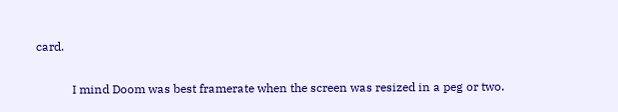card.

            I mind Doom was best framerate when the screen was resized in a peg or two.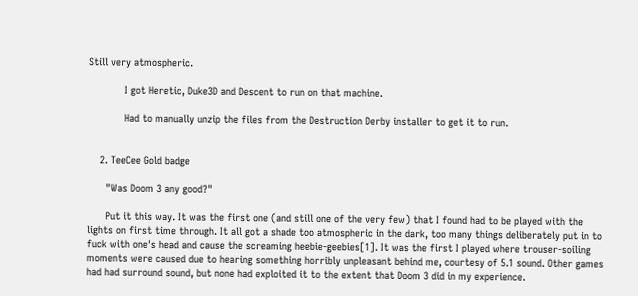Still very atmospheric.

            I got Heretic, Duke3D and Descent to run on that machine.

            Had to manually unzip the files from the Destruction Derby installer to get it to run.


    2. TeeCee Gold badge

      "Was Doom 3 any good?"

      Put it this way. It was the first one (and still one of the very few) that I found had to be played with the lights on first time through. It all got a shade too atmospheric in the dark, too many things deliberately put in to fuck with one's head and cause the screaming heebie-geebies[1]. It was the first I played where trouser-soiling moments were caused due to hearing something horribly unpleasant behind me, courtesy of 5.1 sound. Other games had had surround sound, but none had exploited it to the extent that Doom 3 did in my experience.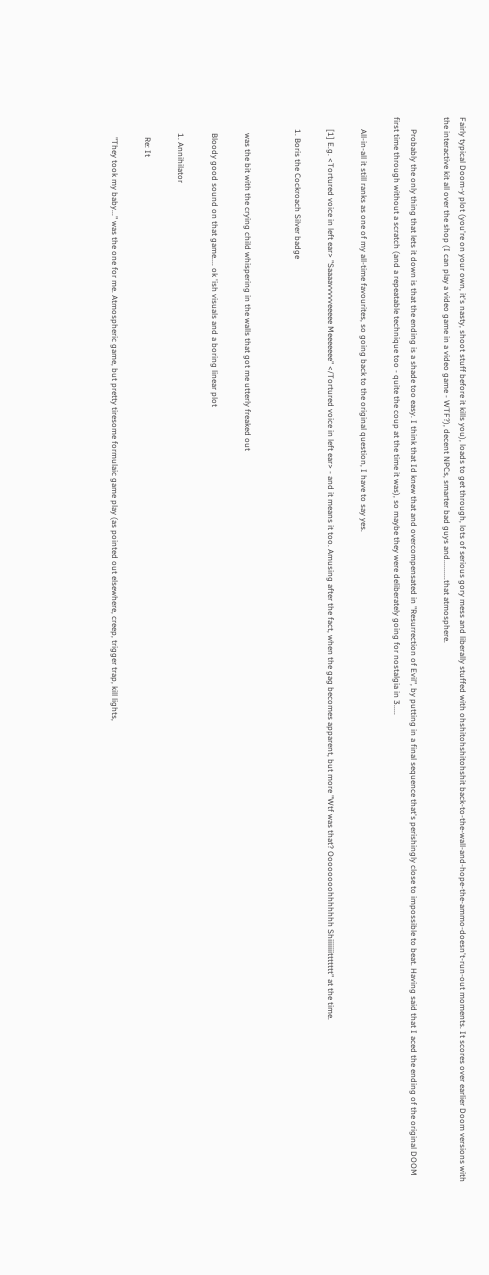Fairly typical Doom-y plot (you're on your own, it's nasty, shoot stuff before it kills you), loads to get through, lots of serious gory mess and liberally stuffed with ohshitohshitohshit back-to-the-wall-and-hope-the-ammo-doesn't-run-out moments. It scores over earlier Doom versions with the interactive kit all over the shop (I can play a video game in a video game - WTF?), decent NPCs, smarter bad guys and..........that atmosphere.

      Probably the only thing that lets it down is that the ending is a shade too easy. I think that Id knew that and overcompensated in "Resurrection of Evil", by putting in a final sequence that's perishingly close to impossible to beat. Having said that I aced the ending of the original DOOM first time through without a scratch (and a repeatable technique too - quite the coup at the time it was), so maybe they were deliberately going for nostalgia in 3.....

      All-in-all it still ranks as one of my all-time favourites, so going back to the original question, I have to say yes.

      [1] E.g. <Tortured voice in left ear> "Saaaavvvvveeeee Meeeeeee" </Tortured voice in left ear> - and it means it too. Amusing after the fact, when the gag becomes apparent, but more "Wtf was that? Oooooooohhhhhhh Shiiiiiiittttttt" at the time.

      1. Boris the Cockroach Silver badge


        was the bit with the crying child whispering in the walls that got me utterly freaked out

        Bloody good sound on that game.... ok 'ish visuals and a boring linear plot

        1. Annihilator

          Re: It

          "They took my baby..." was the one for me. Atmospheric game, but pretty tiresome formulaic game play (as pointed out elsewhere, creep, trigger trap, kill lights,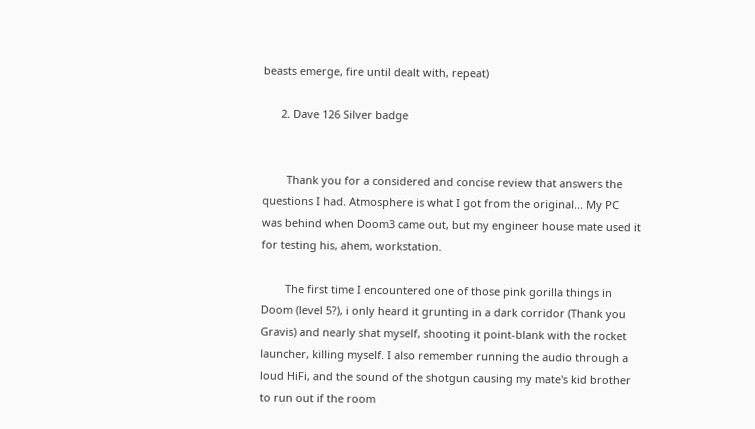beasts emerge, fire until dealt with, repeat)

      2. Dave 126 Silver badge


        Thank you for a considered and concise review that answers the questions I had. Atmosphere is what I got from the original... My PC was behind when Doom3 came out, but my engineer house mate used it for testing his, ahem, workstation.

        The first time I encountered one of those pink gorilla things in Doom (level 5?), i only heard it grunting in a dark corridor (Thank you Gravis) and nearly shat myself, shooting it point-blank with the rocket launcher, killing myself. I also remember running the audio through a loud HiFi, and the sound of the shotgun causing my mate's kid brother to run out if the room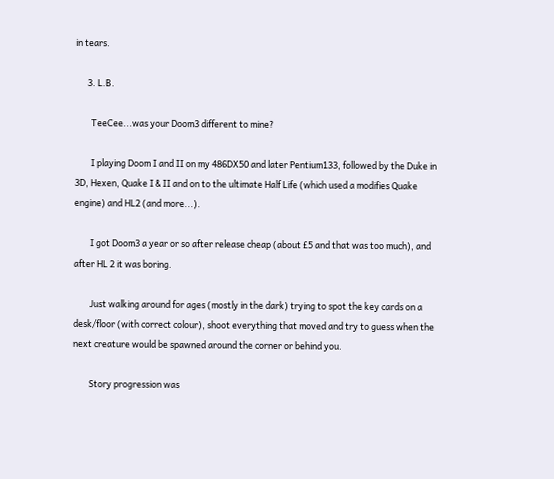in tears.

      3. L.B.

        TeeCee...was your Doom3 different to mine?

        I playing Doom I and II on my 486DX50 and later Pentium133, followed by the Duke in 3D, Hexen, Quake I & II and on to the ultimate Half Life (which used a modifies Quake engine) and HL2 (and more...).

        I got Doom3 a year or so after release cheap (about £5 and that was too much), and after HL 2 it was boring.

        Just walking around for ages (mostly in the dark) trying to spot the key cards on a desk/floor (with correct colour), shoot everything that moved and try to guess when the next creature would be spawned around the corner or behind you.

        Story progression was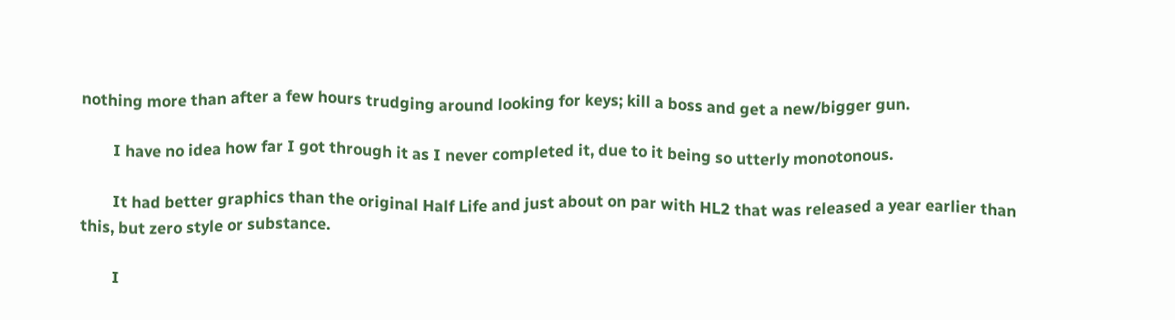nothing more than after a few hours trudging around looking for keys; kill a boss and get a new/bigger gun.

        I have no idea how far I got through it as I never completed it, due to it being so utterly monotonous.

        It had better graphics than the original Half Life and just about on par with HL2 that was released a year earlier than this, but zero style or substance.

        I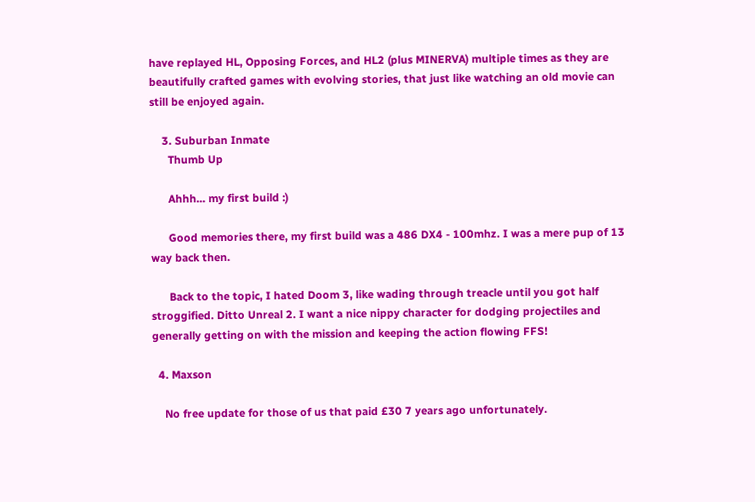have replayed HL, Opposing Forces, and HL2 (plus MINERVA) multiple times as they are beautifully crafted games with evolving stories, that just like watching an old movie can still be enjoyed again.

    3. Suburban Inmate
      Thumb Up

      Ahhh... my first build :)

      Good memories there, my first build was a 486 DX4 - 100mhz. I was a mere pup of 13 way back then.

      Back to the topic, I hated Doom 3, like wading through treacle until you got half stroggified. Ditto Unreal 2. I want a nice nippy character for dodging projectiles and generally getting on with the mission and keeping the action flowing FFS!

  4. Maxson

    No free update for those of us that paid £30 7 years ago unfortunately.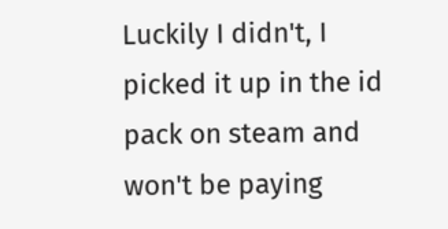Luckily I didn't, I picked it up in the id pack on steam and won't be paying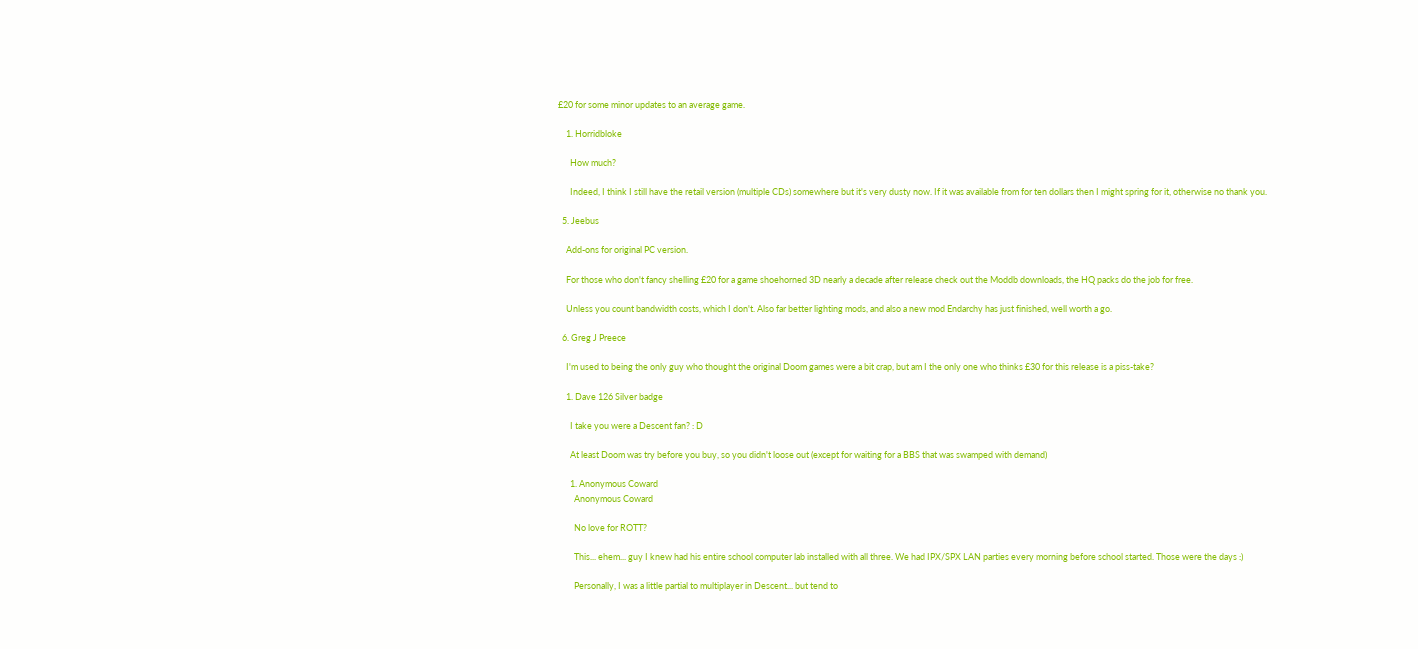£20 for some minor updates to an average game.

    1. Horridbloke

      How much?

      Indeed, I think I still have the retail version (multiple CDs) somewhere but it's very dusty now. If it was available from for ten dollars then I might spring for it, otherwise no thank you.

  5. Jeebus

    Add-ons for original PC version.

    For those who don't fancy shelling £20 for a game shoehorned 3D nearly a decade after release check out the Moddb downloads, the HQ packs do the job for free.

    Unless you count bandwidth costs, which I don't. Also far better lighting mods, and also a new mod Endarchy has just finished, well worth a go.

  6. Greg J Preece

    I'm used to being the only guy who thought the original Doom games were a bit crap, but am I the only one who thinks £30 for this release is a piss-take?

    1. Dave 126 Silver badge

      I take you were a Descent fan? : D

      At least Doom was try before you buy, so you didn't loose out (except for waiting for a BBS that was swamped with demand)

      1. Anonymous Coward
        Anonymous Coward

        No love for ROTT?

        This... ehem... guy I knew had his entire school computer lab installed with all three. We had IPX/SPX LAN parties every morning before school started. Those were the days :)

        Personally, I was a little partial to multiplayer in Descent... but tend to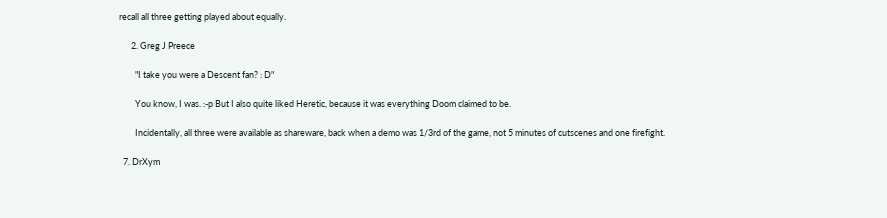recall all three getting played about equally.

      2. Greg J Preece

        "I take you were a Descent fan? : D"

        You know, I was. :-p But I also quite liked Heretic, because it was everything Doom claimed to be.

        Incidentally, all three were available as shareware, back when a demo was 1/3rd of the game, not 5 minutes of cutscenes and one firefight.

  7. DrXym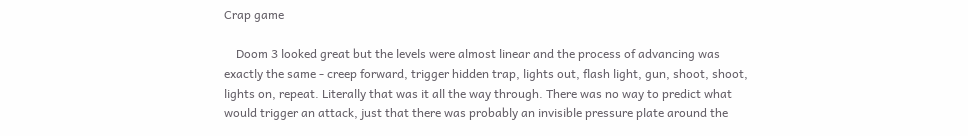Crap game

    Doom 3 looked great but the levels were almost linear and the process of advancing was exactly the same - creep forward, trigger hidden trap, lights out, flash light, gun, shoot, shoot, lights on, repeat. Literally that was it all the way through. There was no way to predict what would trigger an attack, just that there was probably an invisible pressure plate around the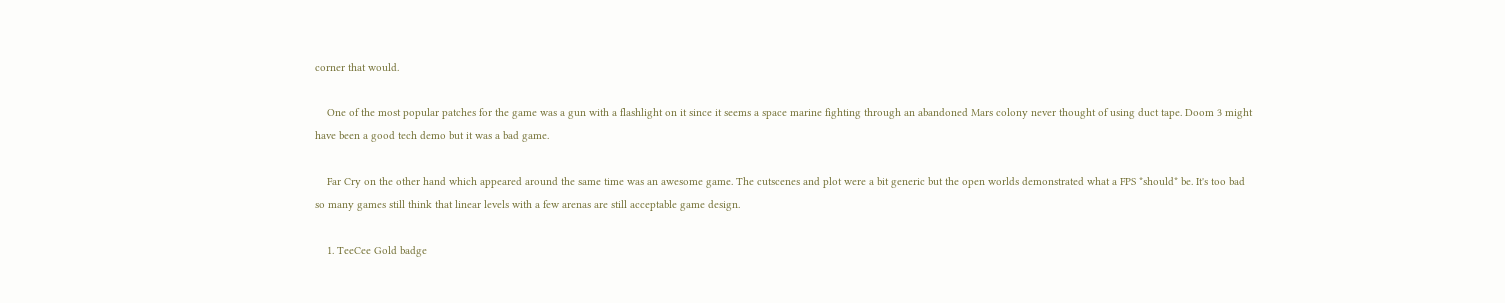corner that would.

    One of the most popular patches for the game was a gun with a flashlight on it since it seems a space marine fighting through an abandoned Mars colony never thought of using duct tape. Doom 3 might have been a good tech demo but it was a bad game.

    Far Cry on the other hand which appeared around the same time was an awesome game. The cutscenes and plot were a bit generic but the open worlds demonstrated what a FPS *should* be. It's too bad so many games still think that linear levels with a few arenas are still acceptable game design.

    1. TeeCee Gold badge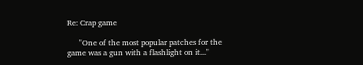Re: Crap game

      "One of the most popular patches for the game was a gun with a flashlight on it..."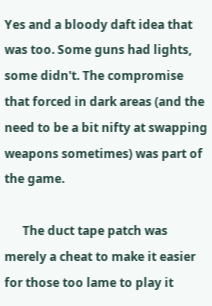Yes and a bloody daft idea that was too. Some guns had lights, some didn't. The compromise that forced in dark areas (and the need to be a bit nifty at swapping weapons sometimes) was part of the game.

      The duct tape patch was merely a cheat to make it easier for those too lame to play it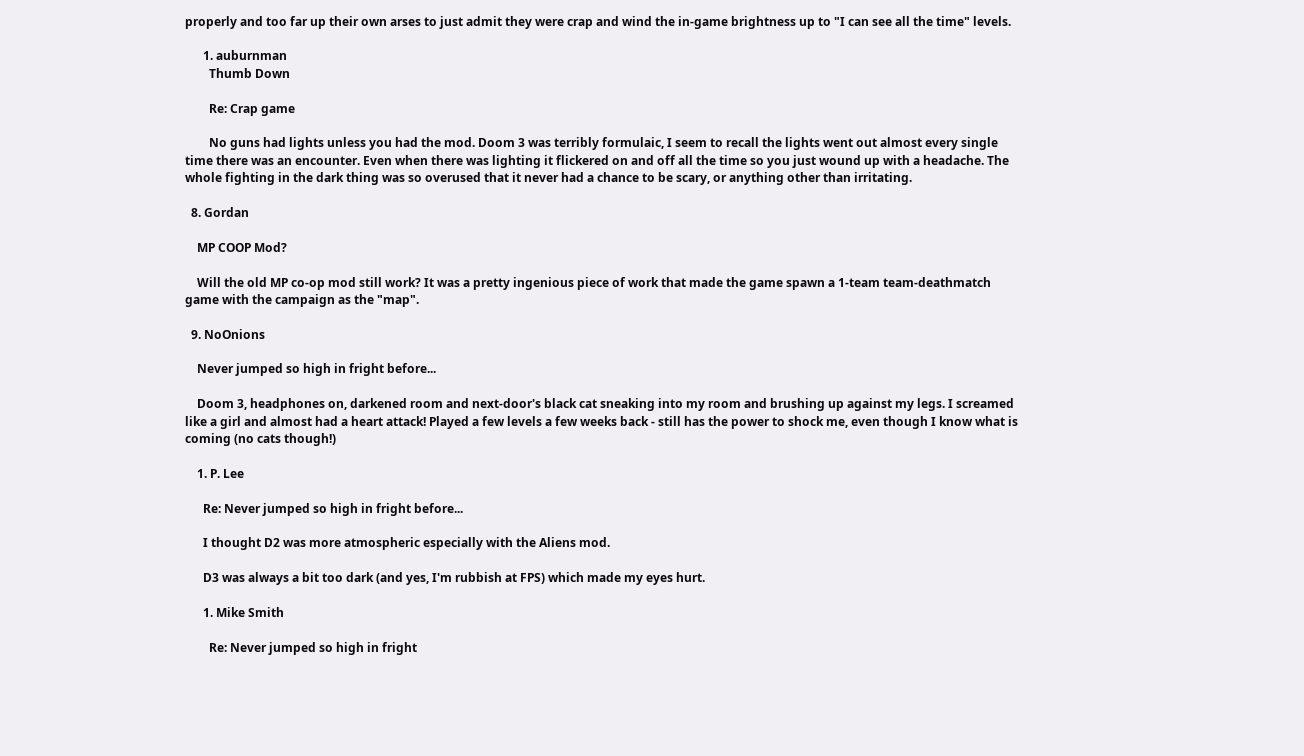properly and too far up their own arses to just admit they were crap and wind the in-game brightness up to "I can see all the time" levels.

      1. auburnman
        Thumb Down

        Re: Crap game

        No guns had lights unless you had the mod. Doom 3 was terribly formulaic, I seem to recall the lights went out almost every single time there was an encounter. Even when there was lighting it flickered on and off all the time so you just wound up with a headache. The whole fighting in the dark thing was so overused that it never had a chance to be scary, or anything other than irritating.

  8. Gordan

    MP COOP Mod?

    Will the old MP co-op mod still work? It was a pretty ingenious piece of work that made the game spawn a 1-team team-deathmatch game with the campaign as the "map".

  9. NoOnions

    Never jumped so high in fright before...

    Doom 3, headphones on, darkened room and next-door's black cat sneaking into my room and brushing up against my legs. I screamed like a girl and almost had a heart attack! Played a few levels a few weeks back - still has the power to shock me, even though I know what is coming (no cats though!)

    1. P. Lee

      Re: Never jumped so high in fright before...

      I thought D2 was more atmospheric especially with the Aliens mod.

      D3 was always a bit too dark (and yes, I'm rubbish at FPS) which made my eyes hurt.

      1. Mike Smith

        Re: Never jumped so high in fright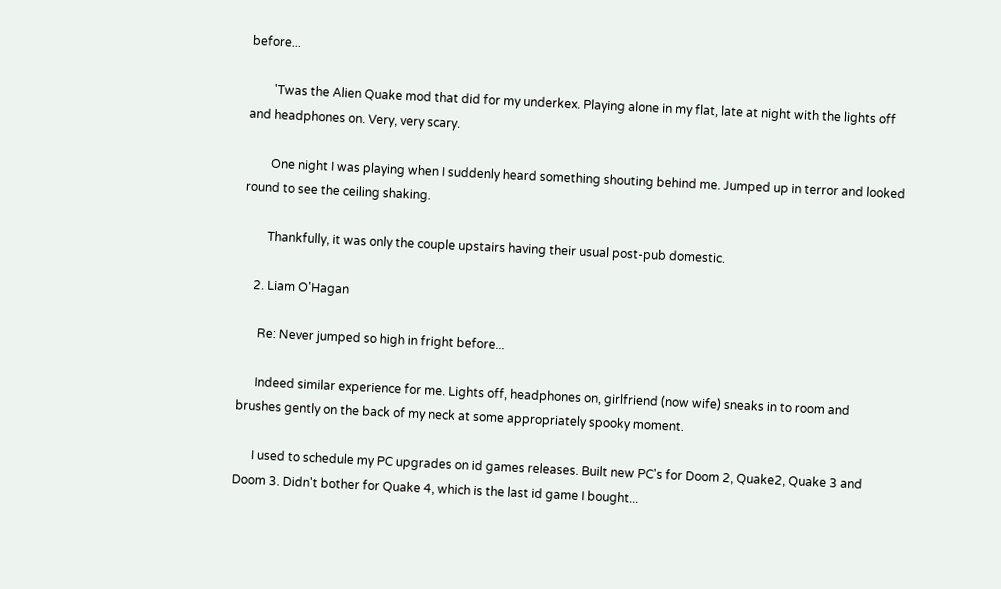before...

        'Twas the Alien Quake mod that did for my underkex. Playing alone in my flat, late at night with the lights off and headphones on. Very, very scary.

        One night I was playing when I suddenly heard something shouting behind me. Jumped up in terror and looked round to see the ceiling shaking.

        Thankfully, it was only the couple upstairs having their usual post-pub domestic.

    2. Liam O'Hagan

      Re: Never jumped so high in fright before...

      Indeed similar experience for me. Lights off, headphones on, girlfriend (now wife) sneaks in to room and brushes gently on the back of my neck at some appropriately spooky moment.

      I used to schedule my PC upgrades on id games releases. Built new PC's for Doom 2, Quake2, Quake 3 and Doom 3. Didn't bother for Quake 4, which is the last id game I bought...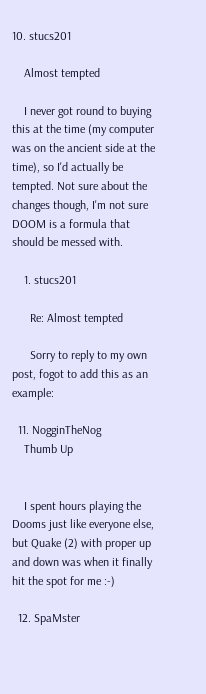10. stucs201

    Almost tempted

    I never got round to buying this at the time (my computer was on the ancient side at the time), so I'd actually be tempted. Not sure about the changes though, I'm not sure DOOM is a formula that should be messed with.

    1. stucs201

      Re: Almost tempted

      Sorry to reply to my own post, fogot to add this as an example:

  11. NogginTheNog
    Thumb Up


    I spent hours playing the Dooms just like everyone else, but Quake (2) with proper up and down was when it finally hit the spot for me :-)

  12. SpaMster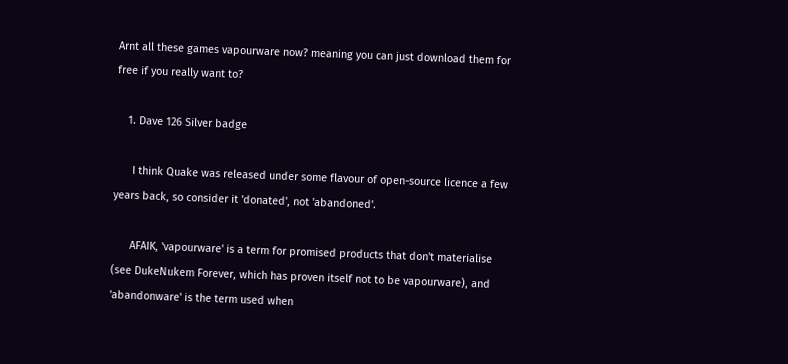Arnt all these games vapourware now? meaning you can just download them for free if you really want to?

    1. Dave 126 Silver badge

      I think Quake was released under some flavour of open-source licence a few years back, so consider it 'donated', not 'abandoned'.

      AFAIK, 'vapourware' is a term for promised products that don't materialise (see DukeNukem Forever, which has proven itself not to be vapourware), and 'abandonware' is the term used when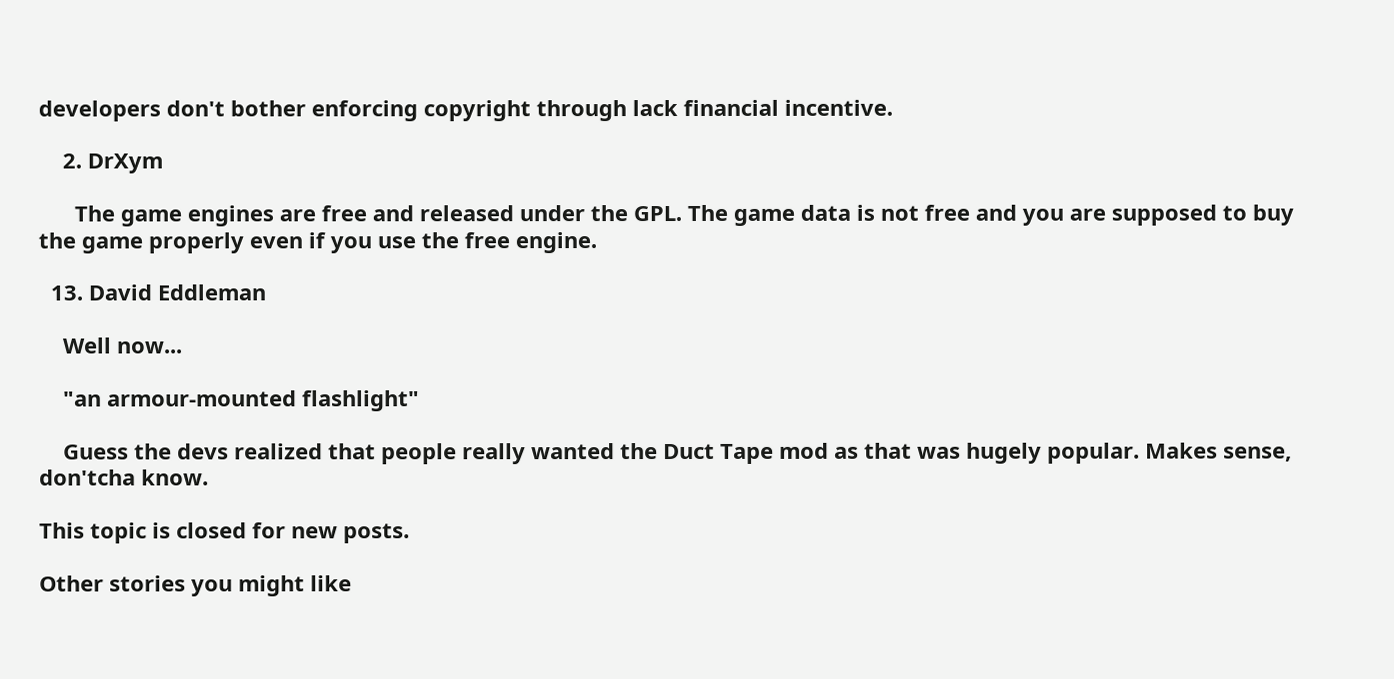developers don't bother enforcing copyright through lack financial incentive.

    2. DrXym

      The game engines are free and released under the GPL. The game data is not free and you are supposed to buy the game properly even if you use the free engine.

  13. David Eddleman

    Well now...

    "an armour-mounted flashlight"

    Guess the devs realized that people really wanted the Duct Tape mod as that was hugely popular. Makes sense, don'tcha know.

This topic is closed for new posts.

Other stories you might like